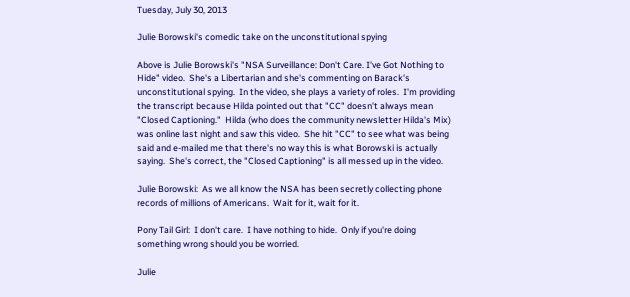Tuesday, July 30, 2013

Julie Borowski's comedic take on the unconstitutional spying

Above is Julie Borowski's "NSA Surveillance: Don't Care. I've Got Nothing to Hide" video.  She's a Libertarian and she's commenting on Barack's unconstitutional spying.  In the video, she plays a variety of roles.  I'm providing the transcript because Hilda pointed out that "CC" doesn't always mean "Closed Captioning."  Hilda (who does the community newsletter Hilda's Mix) was online last night and saw this video.  She hit "CC" to see what was being said and e-mailed me that there's no way this is what Borowski is actually saying.  She's correct, the "Closed Captioning" is all messed up in the video.

Julie Borowski:  As we all know the NSA has been secretly collecting phone records of millions of Americans.  Wait for it, wait for it.

Pony Tail Girl:  I don't care.  I have nothing to hide.  Only if you're doing something wrong should you be worried.

Julie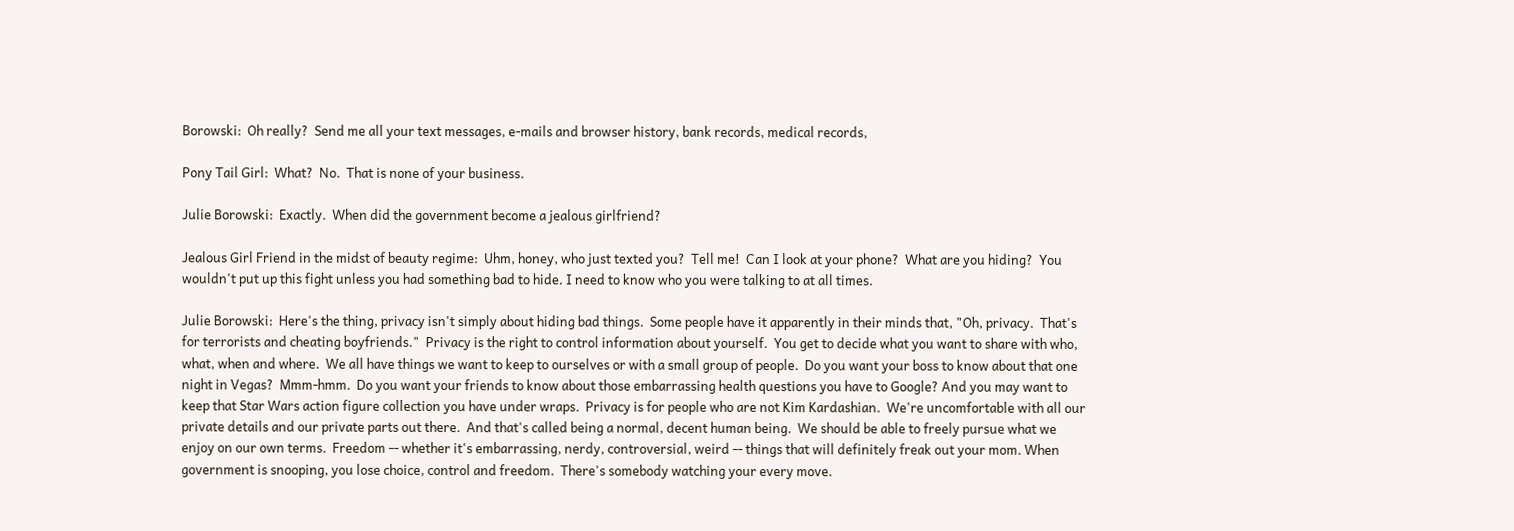Borowski:  Oh really?  Send me all your text messages, e-mails and browser history, bank records, medical records,

Pony Tail Girl:  What?  No.  That is none of your business.

Julie Borowski:  Exactly.  When did the government become a jealous girlfriend?

Jealous Girl Friend in the midst of beauty regime:  Uhm, honey, who just texted you?  Tell me!  Can I look at your phone?  What are you hiding?  You wouldn't put up this fight unless you had something bad to hide. I need to know who you were talking to at all times.

Julie Borowski:  Here's the thing, privacy isn't simply about hiding bad things.  Some people have it apparently in their minds that, "Oh, privacy.  That's for terrorists and cheating boyfriends."  Privacy is the right to control information about yourself.  You get to decide what you want to share with who, what, when and where.  We all have things we want to keep to ourselves or with a small group of people.  Do you want your boss to know about that one night in Vegas?  Mmm-hmm.  Do you want your friends to know about those embarrassing health questions you have to Google? And you may want to keep that Star Wars action figure collection you have under wraps.  Privacy is for people who are not Kim Kardashian.  We're uncomfortable with all our private details and our private parts out there.  And that's called being a normal, decent human being.  We should be able to freely pursue what we enjoy on our own terms.  Freedom -- whether it's embarrassing, nerdy, controversial, weird -- things that will definitely freak out your mom. When government is snooping, you lose choice, control and freedom.  There's somebody watching your every move.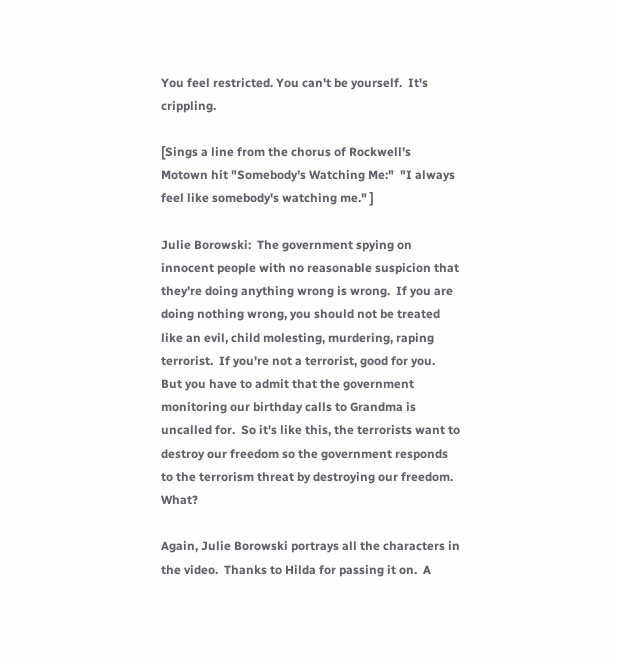You feel restricted. You can't be yourself.  It's crippling.

[Sings a line from the chorus of Rockwell's Motown hit "Somebody's Watching Me:"  "I always feel like somebody's watching me." ]

Julie Borowski:  The government spying on innocent people with no reasonable suspicion that they're doing anything wrong is wrong.  If you are doing nothing wrong, you should not be treated like an evil, child molesting, murdering, raping terrorist.  If you're not a terrorist, good for you.  But you have to admit that the government monitoring our birthday calls to Grandma is uncalled for.  So it's like this, the terrorists want to destroy our freedom so the government responds to the terrorism threat by destroying our freedom.  What?

Again, Julie Borowski portrays all the characters in the video.  Thanks to Hilda for passing it on.  A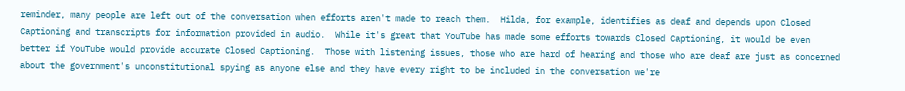reminder, many people are left out of the conversation when efforts aren't made to reach them.  Hilda, for example, identifies as deaf and depends upon Closed Captioning and transcripts for information provided in audio.  While it's great that YouTube has made some efforts towards Closed Captioning, it would be even better if YouTube would provide accurate Closed Captioning.  Those with listening issues, those who are hard of hearing and those who are deaf are just as concerned about the government's unconstitutional spying as anyone else and they have every right to be included in the conversation we're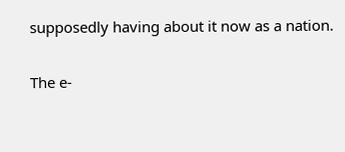supposedly having about it now as a nation.

The e-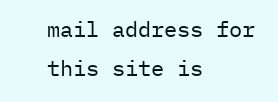mail address for this site is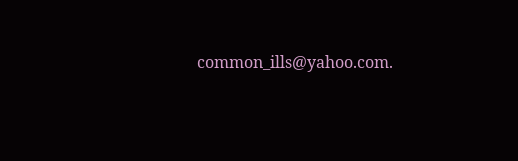common_ills@yahoo.com.